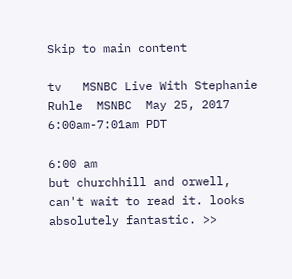Skip to main content

tv   MSNBC Live With Stephanie Ruhle  MSNBC  May 25, 2017 6:00am-7:01am PDT

6:00 am
but churchhill and orwell, can't wait to read it. looks absolutely fantastic. >>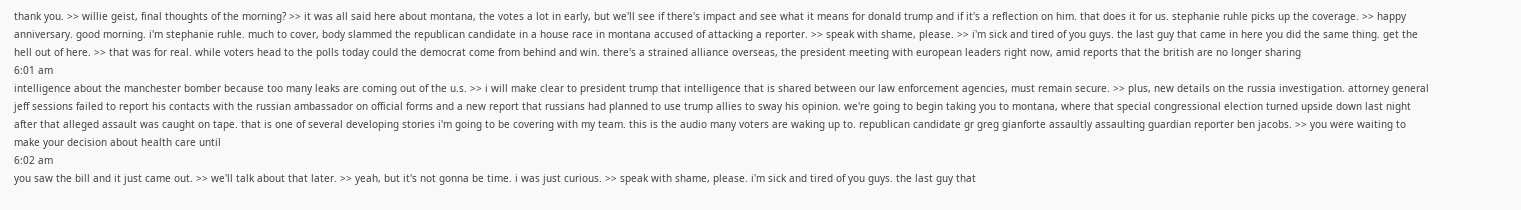thank you. >> willie geist, final thoughts of the morning? >> it was all said here about montana, the votes a lot in early, but we'll see if there's impact and see what it means for donald trump and if it's a reflection on him. that does it for us. stephanie ruhle picks up the coverage. >> happy anniversary. good morning. i'm stephanie ruhle. much to cover, body slammed the republican candidate in a house race in montana accused of attacking a reporter. >> speak with shame, please. >> i'm sick and tired of you guys. the last guy that came in here you did the same thing. get the hell out of here. >> that was for real. while voters head to the polls today could the democrat come from behind and win. there's a strained alliance overseas, the president meeting with european leaders right now, amid reports that the british are no longer sharing
6:01 am
intelligence about the manchester bomber because too many leaks are coming out of the u.s. >> i will make clear to president trump that intelligence that is shared between our law enforcement agencies, must remain secure. >> plus, new details on the russia investigation. attorney general jeff sessions failed to report his contacts with the russian ambassador on official forms and a new report that russians had planned to use trump allies to sway his opinion. we're going to begin taking you to montana, where that special congressional election turned upside down last night after that alleged assault was caught on tape. that is one of several developing stories i'm going to be covering with my team. this is the audio many voters are waking up to. republican candidate gr greg gianforte assaultly assaulting guardian reporter ben jacobs. >> you were waiting to make your decision about health care until
6:02 am
you saw the bill and it just came out. >> we'll talk about that later. >> yeah, but it's not gonna be time. i was just curious. >> speak with shame, please. i'm sick and tired of you guys. the last guy that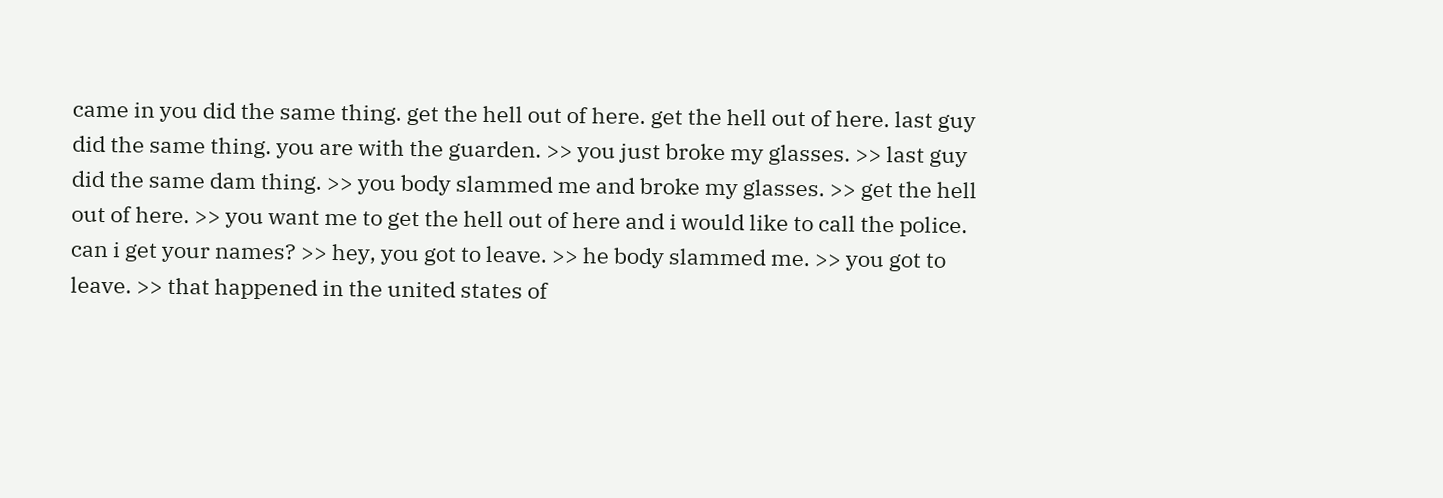came in you did the same thing. get the hell out of here. get the hell out of here. last guy did the same thing. you are with the guarden. >> you just broke my glasses. >> last guy did the same dam thing. >> you body slammed me and broke my glasses. >> get the hell out of here. >> you want me to get the hell out of here and i would like to call the police. can i get your names? >> hey, you got to leave. >> he body slammed me. >> you got to leave. >> that happened in the united states of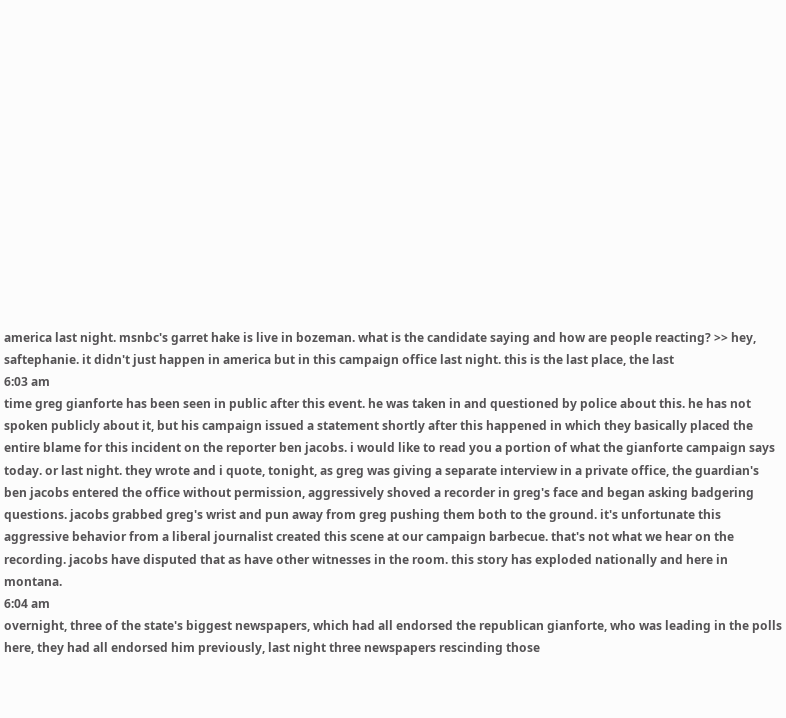america last night. msnbc's garret hake is live in bozeman. what is the candidate saying and how are people reacting? >> hey, saftephanie. it didn't just happen in america but in this campaign office last night. this is the last place, the last
6:03 am
time greg gianforte has been seen in public after this event. he was taken in and questioned by police about this. he has not spoken publicly about it, but his campaign issued a statement shortly after this happened in which they basically placed the entire blame for this incident on the reporter ben jacobs. i would like to read you a portion of what the gianforte campaign says today. or last night. they wrote and i quote, tonight, as greg was giving a separate interview in a private office, the guardian's ben jacobs entered the office without permission, aggressively shoved a recorder in greg's face and began asking badgering questions. jacobs grabbed greg's wrist and pun away from greg pushing them both to the ground. it's unfortunate this aggressive behavior from a liberal journalist created this scene at our campaign barbecue. that's not what we hear on the recording. jacobs have disputed that as have other witnesses in the room. this story has exploded nationally and here in montana.
6:04 am
overnight, three of the state's biggest newspapers, which had all endorsed the republican gianforte, who was leading in the polls here, they had all endorsed him previously, last night three newspapers rescinding those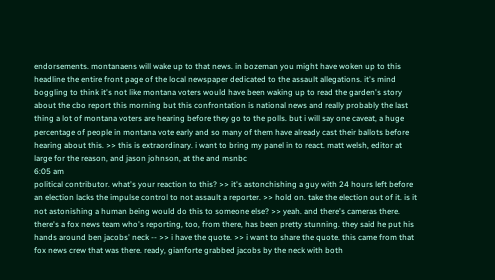endorsements. montanaens will wake up to that news. in bozeman you might have woken up to this headline the entire front page of the local newspaper dedicated to the assault allegations. it's mind boggling to think it's not like montana voters would have been waking up to read the garden's story about the cbo report this morning but this confrontation is national news and really probably the last thing a lot of montana voters are hearing before they go to the polls. but i will say one caveat, a huge percentage of people in montana vote early and so many of them have already cast their ballots before hearing about this. >> this is extraordinary. i want to bring my panel in to react. matt welsh, editor at large for the reason, and jason johnson, at the and msnbc
6:05 am
political contributor. what's your reaction to this? >> it's astonchishing a guy with 24 hours left before an election lacks the impulse control to not assault a reporter. >> hold on. take the election out of it. is it not astonishing a human being would do this to someone else? >> yeah. and there's cameras there. there's a fox news team who's reporting, too, from there, has been pretty stunning. they said he put his hands around ben jacobs' neck -- >> i have the quote. >> i want to share the quote. this came from that fox news crew that was there. ready, gianforte grabbed jacobs by the neck with both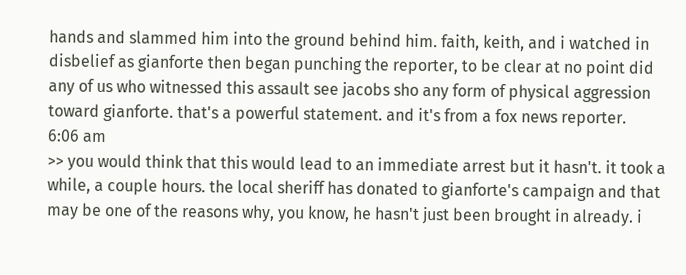hands and slammed him into the ground behind him. faith, keith, and i watched in disbelief as gianforte then began punching the reporter, to be clear at no point did any of us who witnessed this assault see jacobs sho any form of physical aggression toward gianforte. that's a powerful statement. and it's from a fox news reporter.
6:06 am
>> you would think that this would lead to an immediate arrest but it hasn't. it took a while, a couple hours. the local sheriff has donated to gianforte's campaign and that may be one of the reasons why, you know, he hasn't just been brought in already. i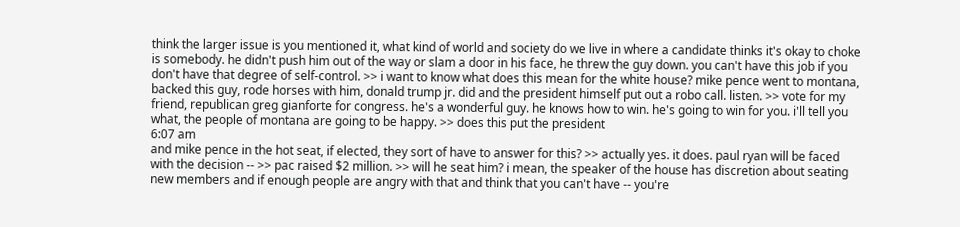think the larger issue is you mentioned it, what kind of world and society do we live in where a candidate thinks it's okay to choke is somebody. he didn't push him out of the way or slam a door in his face, he threw the guy down. you can't have this job if you don't have that degree of self-control. >> i want to know what does this mean for the white house? mike pence went to montana, backed this guy, rode horses with him, donald trump jr. did and the president himself put out a robo call. listen. >> vote for my friend, republican greg gianforte for congress. he's a wonderful guy. he knows how to win. he's going to win for you. i'll tell you what, the people of montana are going to be happy. >> does this put the president
6:07 am
and mike pence in the hot seat, if elected, they sort of have to answer for this? >> actually yes. it does. paul ryan will be faced with the decision -- >> pac raised $2 million. >> will he seat him? i mean, the speaker of the house has discretion about seating new members and if enough people are angry with that and think that you can't have -- you're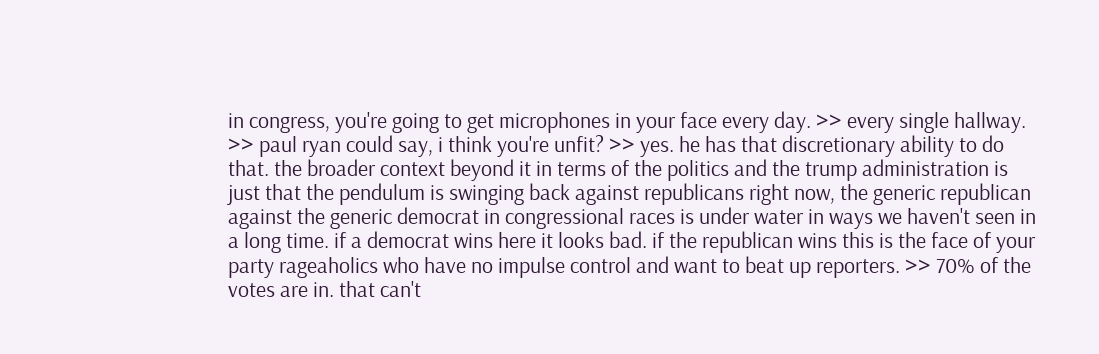in congress, you're going to get microphones in your face every day. >> every single hallway. >> paul ryan could say, i think you're unfit? >> yes. he has that discretionary ability to do that. the broader context beyond it in terms of the politics and the trump administration is just that the pendulum is swinging back against republicans right now, the generic republican against the generic democrat in congressional races is under water in ways we haven't seen in a long time. if a democrat wins here it looks bad. if the republican wins this is the face of your party rageaholics who have no impulse control and want to beat up reporters. >> 70% of the votes are in. that can't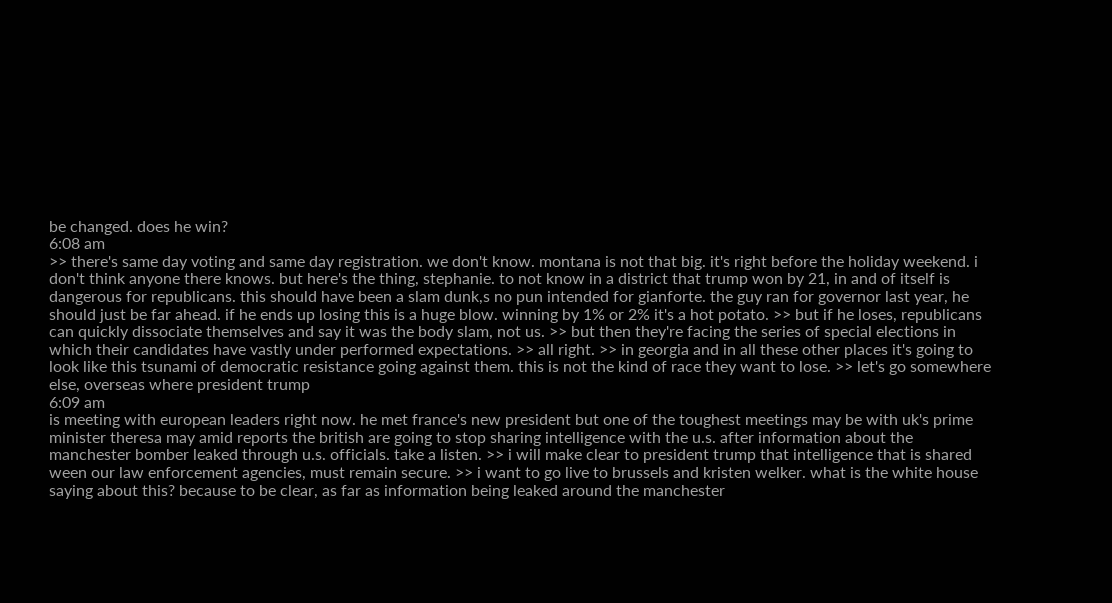be changed. does he win?
6:08 am
>> there's same day voting and same day registration. we don't know. montana is not that big. it's right before the holiday weekend. i don't think anyone there knows. but here's the thing, stephanie. to not know in a district that trump won by 21, in and of itself is dangerous for republicans. this should have been a slam dunk,s no pun intended for gianforte. the guy ran for governor last year, he should just be far ahead. if he ends up losing this is a huge blow. winning by 1% or 2% it's a hot potato. >> but if he loses, republicans can quickly dissociate themselves and say it was the body slam, not us. >> but then they're facing the series of special elections in which their candidates have vastly under performed expectations. >> all right. >> in georgia and in all these other places it's going to look like this tsunami of democratic resistance going against them. this is not the kind of race they want to lose. >> let's go somewhere else, overseas where president trump
6:09 am
is meeting with european leaders right now. he met france's new president but one of the toughest meetings may be with uk's prime minister theresa may amid reports the british are going to stop sharing intelligence with the u.s. after information about the manchester bomber leaked through u.s. officials. take a listen. >> i will make clear to president trump that intelligence that is shared ween our law enforcement agencies, must remain secure. >> i want to go live to brussels and kristen welker. what is the white house saying about this? because to be clear, as far as information being leaked around the manchester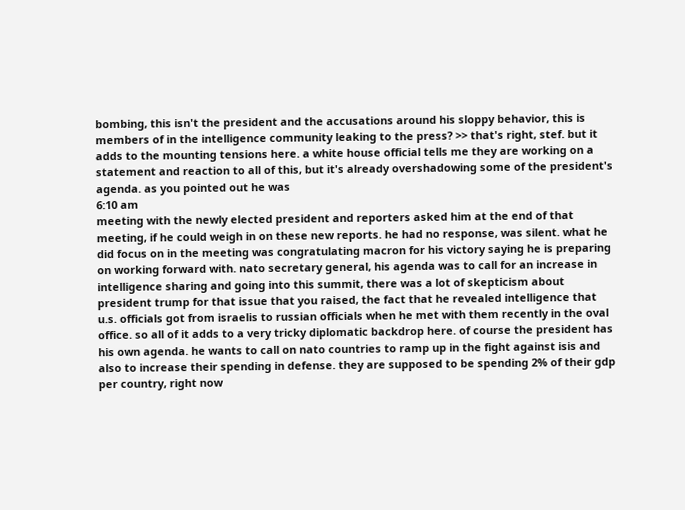bombing, this isn't the president and the accusations around his sloppy behavior, this is members of in the intelligence community leaking to the press? >> that's right, stef. but it adds to the mounting tensions here. a white house official tells me they are working on a statement and reaction to all of this, but it's already overshadowing some of the president's agenda. as you pointed out he was
6:10 am
meeting with the newly elected president and reporters asked him at the end of that meeting, if he could weigh in on these new reports. he had no response, was silent. what he did focus on in the meeting was congratulating macron for his victory saying he is preparing on working forward with. nato secretary general, his agenda was to call for an increase in intelligence sharing and going into this summit, there was a lot of skepticism about president trump for that issue that you raised, the fact that he revealed intelligence that u.s. officials got from israelis to russian officials when he met with them recently in the oval office. so all of it adds to a very tricky diplomatic backdrop here. of course the president has his own agenda. he wants to call on nato countries to ramp up in the fight against isis and also to increase their spending in defense. they are supposed to be spending 2% of their gdp per country, right now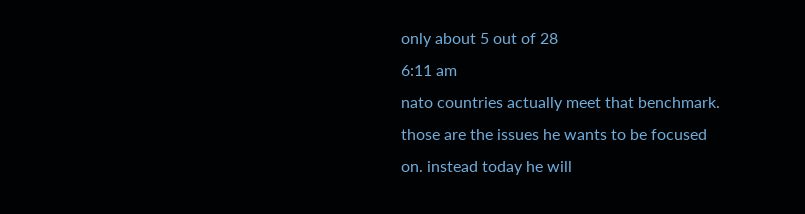only about 5 out of 28
6:11 am
nato countries actually meet that benchmark. those are the issues he wants to be focused on. instead today he will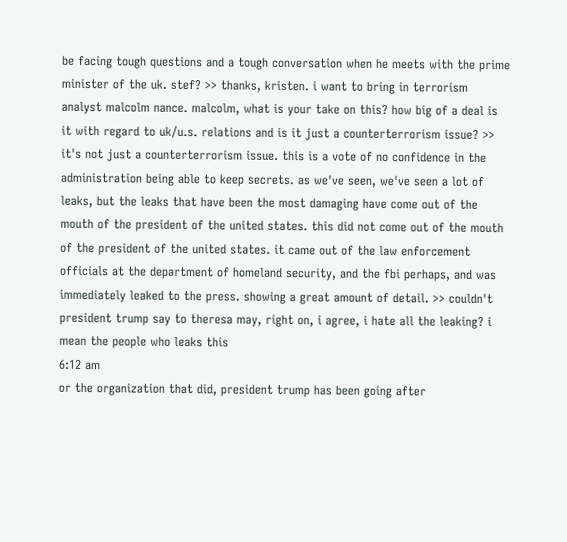be facing tough questions and a tough conversation when he meets with the prime minister of the uk. stef? >> thanks, kristen. i want to bring in terrorism analyst malcolm nance. malcolm, what is your take on this? how big of a deal is it with regard to uk/u.s. relations and is it just a counterterrorism issue? >> it's not just a counterterrorism issue. this is a vote of no confidence in the administration being able to keep secrets. as we've seen, we've seen a lot of leaks, but the leaks that have been the most damaging have come out of the mouth of the president of the united states. this did not come out of the mouth of the president of the united states. it came out of the law enforcement officials at the department of homeland security, and the fbi perhaps, and was immediately leaked to the press. showing a great amount of detail. >> couldn't president trump say to theresa may, right on, i agree, i hate all the leaking? i mean the people who leaks this
6:12 am
or the organization that did, president trump has been going after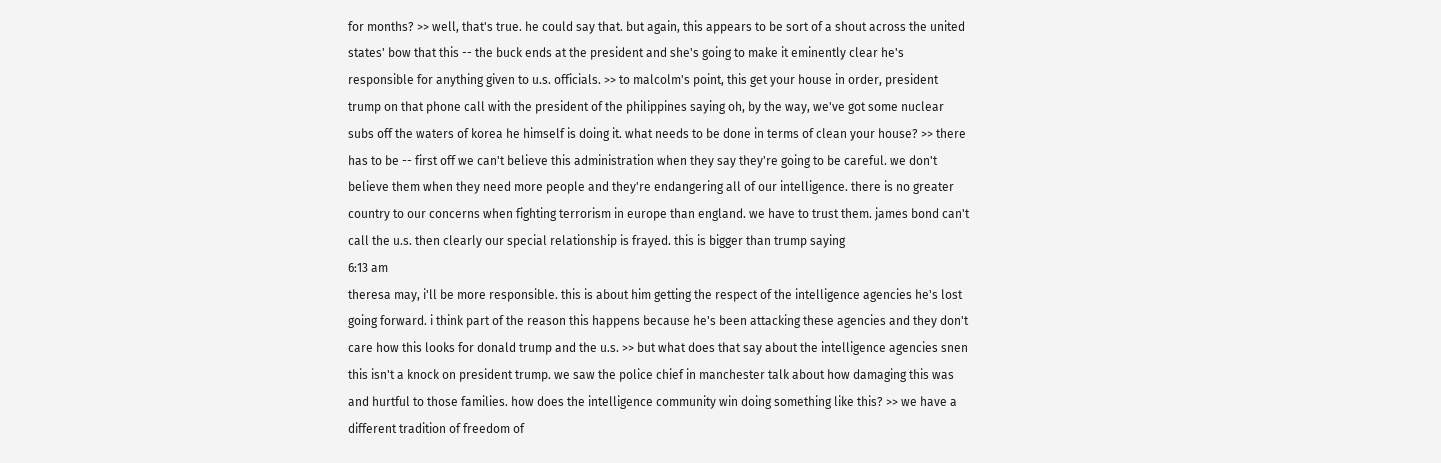for months? >> well, that's true. he could say that. but again, this appears to be sort of a shout across the united states' bow that this -- the buck ends at the president and she's going to make it eminently clear he's responsible for anything given to u.s. officials. >> to malcolm's point, this get your house in order, president trump on that phone call with the president of the philippines saying oh, by the way, we've got some nuclear subs off the waters of korea he himself is doing it. what needs to be done in terms of clean your house? >> there has to be -- first off we can't believe this administration when they say they're going to be careful. we don't believe them when they need more people and they're endangering all of our intelligence. there is no greater country to our concerns when fighting terrorism in europe than england. we have to trust them. james bond can't call the u.s. then clearly our special relationship is frayed. this is bigger than trump saying
6:13 am
theresa may, i'll be more responsible. this is about him getting the respect of the intelligence agencies he's lost going forward. i think part of the reason this happens because he's been attacking these agencies and they don't care how this looks for donald trump and the u.s. >> but what does that say about the intelligence agencies snen this isn't a knock on president trump. we saw the police chief in manchester talk about how damaging this was and hurtful to those families. how does the intelligence community win doing something like this? >> we have a different tradition of freedom of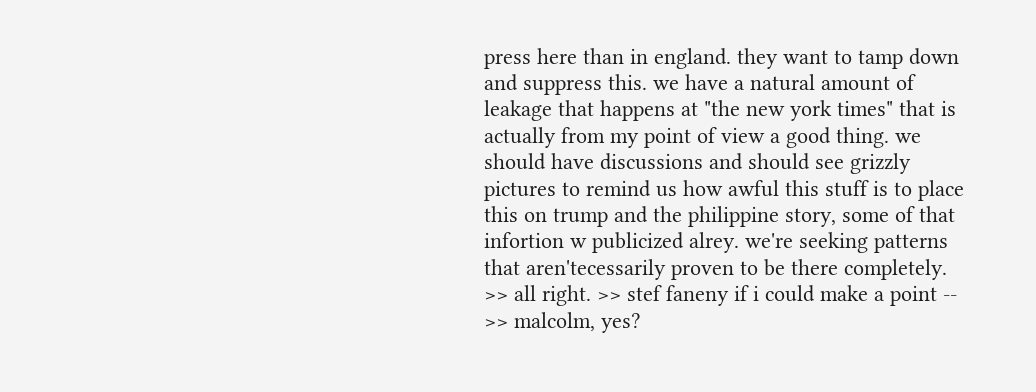press here than in england. they want to tamp down and suppress this. we have a natural amount of leakage that happens at "the new york times" that is actually from my point of view a good thing. we should have discussions and should see grizzly pictures to remind us how awful this stuff is to place this on trump and the philippine story, some of that infortion w publicized alrey. we're seeking patterns that aren'tecessarily proven to be there completely. >> all right. >> stef faneny if i could make a point -- >> malcolm, yes?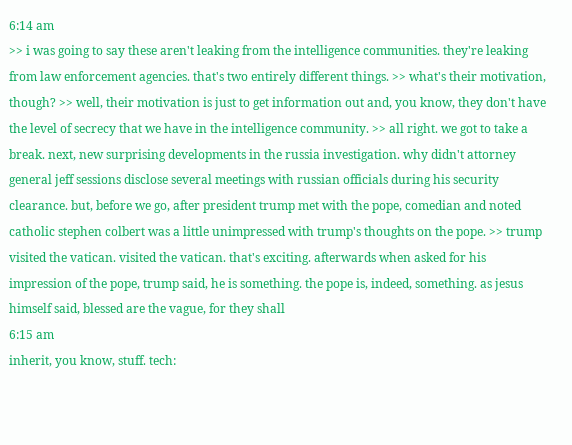6:14 am
>> i was going to say these aren't leaking from the intelligence communities. they're leaking from law enforcement agencies. that's two entirely different things. >> what's their motivation, though? >> well, their motivation is just to get information out and, you know, they don't have the level of secrecy that we have in the intelligence community. >> all right. we got to take a break. next, new surprising developments in the russia investigation. why didn't attorney general jeff sessions disclose several meetings with russian officials during his security clearance. but, before we go, after president trump met with the pope, comedian and noted catholic stephen colbert was a little unimpressed with trump's thoughts on the pope. >> trump visited the vatican. visited the vatican. that's exciting. afterwards when asked for his impression of the pope, trump said, he is something. the pope is, indeed, something. as jesus himself said, blessed are the vague, for they shall
6:15 am
inherit, you know, stuff. tech: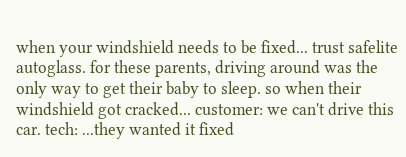when your windshield needs to be fixed... trust safelite autoglass. for these parents, driving around was the only way to get their baby to sleep. so when their windshield got cracked... customer: we can't drive this car. tech: ...they wanted it fixed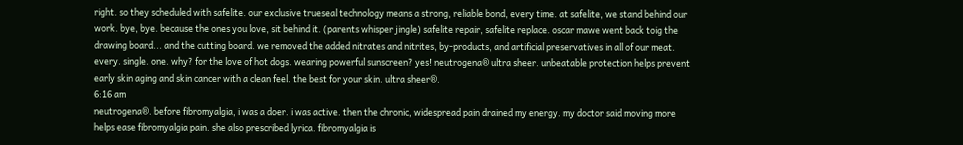right. so they scheduled with safelite. our exclusive trueseal technology means a strong, reliable bond, every time. at safelite, we stand behind our work. bye, bye. because the ones you love, sit behind it. (parents whisper jingle) safelite repair, safelite replace. oscar mawe went back toig the drawing board... and the cutting board. we removed the added nitrates and nitrites, by-products, and artificial preservatives in all of our meat. every. single. one. why? for the love of hot dogs. wearing powerful sunscreen? yes! neutrogena® ultra sheer. unbeatable protection helps prevent early skin aging and skin cancer with a clean feel. the best for your skin. ultra sheer®.
6:16 am
neutrogena®. before fibromyalgia, i was a doer. i was active. then the chronic, widespread pain drained my energy. my doctor said moving more helps ease fibromyalgia pain. she also prescribed lyrica. fibromyalgia is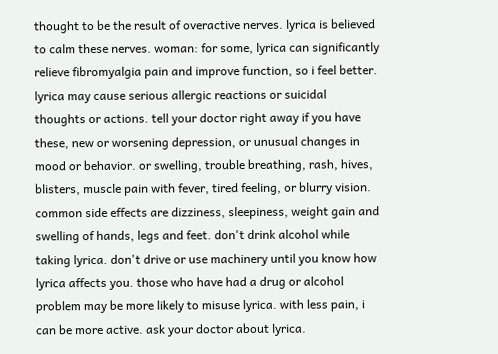thought to be the result of overactive nerves. lyrica is believed to calm these nerves. woman: for some, lyrica can significantly relieve fibromyalgia pain and improve function, so i feel better. lyrica may cause serious allergic reactions or suicidal thoughts or actions. tell your doctor right away if you have these, new or worsening depression, or unusual changes in mood or behavior. or swelling, trouble breathing, rash, hives, blisters, muscle pain with fever, tired feeling, or blurry vision. common side effects are dizziness, sleepiness, weight gain and swelling of hands, legs and feet. don't drink alcohol while taking lyrica. don't drive or use machinery until you know how lyrica affects you. those who have had a drug or alcohol problem may be more likely to misuse lyrica. with less pain, i can be more active. ask your doctor about lyrica.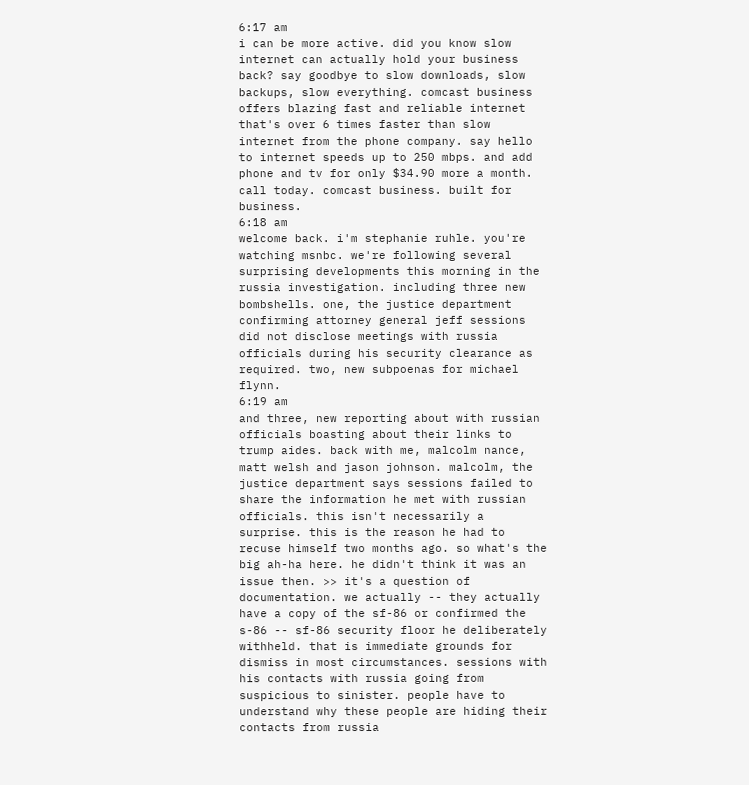6:17 am
i can be more active. did you know slow internet can actually hold your business back? say goodbye to slow downloads, slow backups, slow everything. comcast business offers blazing fast and reliable internet that's over 6 times faster than slow internet from the phone company. say hello to internet speeds up to 250 mbps. and add phone and tv for only $34.90 more a month. call today. comcast business. built for business.
6:18 am
welcome back. i'm stephanie ruhle. you're watching msnbc. we're following several surprising developments this morning in the russia investigation. including three new bombshells. one, the justice department confirming attorney general jeff sessions did not disclose meetings with russia officials during his security clearance as required. two, new subpoenas for michael flynn.
6:19 am
and three, new reporting about with russian officials boasting about their links to trump aides. back with me, malcolm nance, matt welsh and jason johnson. malcolm, the justice department says sessions failed to share the information he met with russian officials. this isn't necessarily a surprise. this is the reason he had to recuse himself two months ago. so what's the big ah-ha here. he didn't think it was an issue then. >> it's a question of documentation. we actually -- they actually have a copy of the sf-86 or confirmed the s-86 -- sf-86 security floor he deliberately withheld. that is immediate grounds for dismiss in most circumstances. sessions with his contacts with russia going from suspicious to sinister. people have to understand why these people are hiding their contacts from russia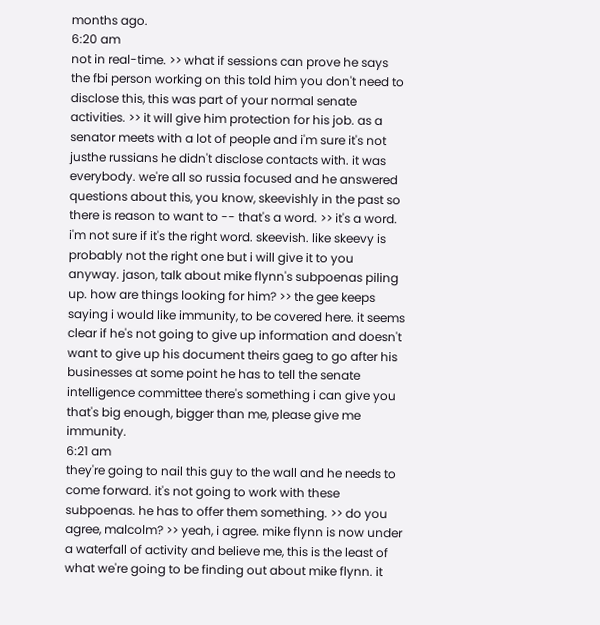months ago.
6:20 am
not in real-time. >> what if sessions can prove he says the fbi person working on this told him you don't need to disclose this, this was part of your normal senate activities. >> it will give him protection for his job. as a senator meets with a lot of people and i'm sure it's not justhe russians he didn't disclose contacts with. it was everybody. we're all so russia focused and he answered questions about this, you know, skeevishly in the past so there is reason to want to -- that's a word. >> it's a word. i'm not sure if it's the right word. skeevish. like skeevy is probably not the right one but i will give it to you anyway. jason, talk about mike flynn's subpoenas piling up. how are things looking for him? >> the gee keeps saying i would like immunity, to be covered here. it seems clear if he's not going to give up information and doesn't want to give up his document theirs gaeg to go after his businesses at some point he has to tell the senate intelligence committee there's something i can give you that's big enough, bigger than me, please give me immunity.
6:21 am
they're going to nail this guy to the wall and he needs to come forward. it's not going to work with these subpoenas. he has to offer them something. >> do you agree, malcolm? >> yeah, i agree. mike flynn is now under a waterfall of activity and believe me, this is the least of what we're going to be finding out about mike flynn. it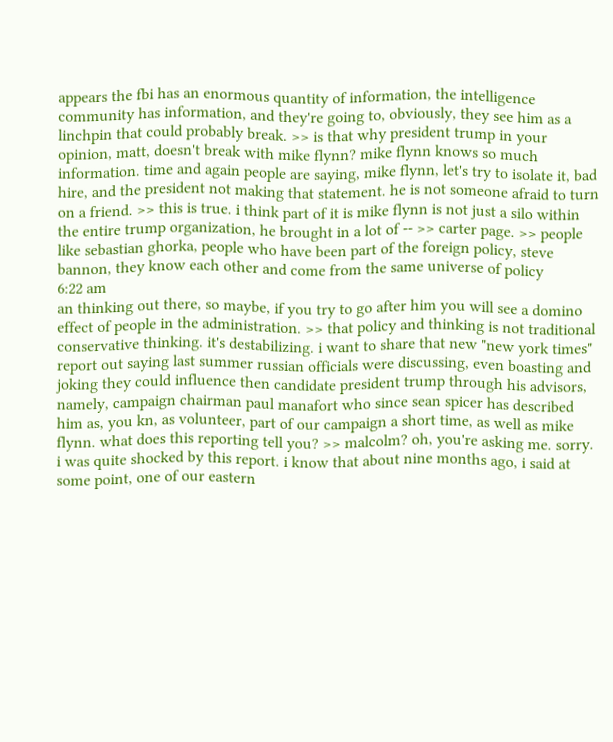appears the fbi has an enormous quantity of information, the intelligence community has information, and they're going to, obviously, they see him as a linchpin that could probably break. >> is that why president trump in your opinion, matt, doesn't break with mike flynn? mike flynn knows so much information. time and again people are saying, mike flynn, let's try to isolate it, bad hire, and the president not making that statement. he is not someone afraid to turn on a friend. >> this is true. i think part of it is mike flynn is not just a silo within the entire trump organization, he brought in a lot of -- >> carter page. >> people like sebastian ghorka, people who have been part of the foreign policy, steve bannon, they know each other and come from the same universe of policy
6:22 am
an thinking out there, so maybe, if you try to go after him you will see a domino effect of people in the administration. >> that policy and thinking is not traditional conservative thinking. it's destabilizing. i want to share that new "new york times" report out saying last summer russian officials were discussing, even boasting and joking they could influence then candidate president trump through his advisors, namely, campaign chairman paul manafort who since sean spicer has described him as, you kn, as volunteer, part of our campaign a short time, as well as mike flynn. what does this reporting tell you? >> malcolm? oh, you're asking me. sorry. i was quite shocked by this report. i know that about nine months ago, i said at some point, one of our eastern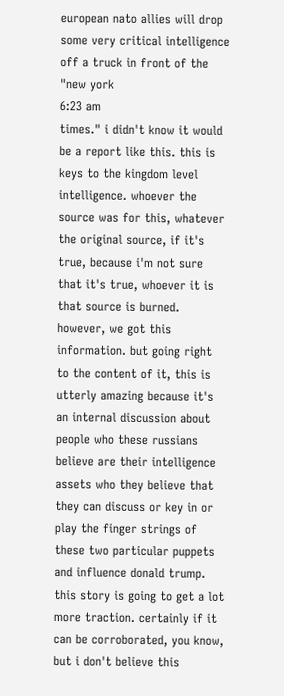european nato allies will drop some very critical intelligence off a truck in front of the "new york
6:23 am
times." i didn't know it would be a report like this. this is keys to the kingdom level intelligence. whoever the source was for this, whatever the original source, if it's true, because i'm not sure that it's true, whoever it is that source is burned. however, we got this information. but going right to the content of it, this is utterly amazing because it's an internal discussion about people who these russians believe are their intelligence assets who they believe that they can discuss or key in or play the finger strings of these two particular puppets and influence donald trump. this story is going to get a lot more traction. certainly if it can be corroborated, you know, but i don't believe this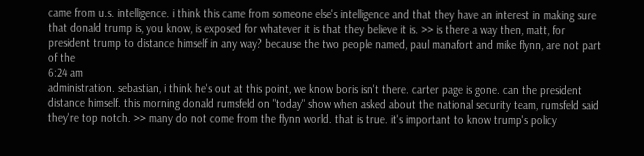came from u.s. intelligence. i think this came from someone else's intelligence and that they have an interest in making sure that donald trump is, you know, is exposed for whatever it is that they believe it is. >> is there a way then, matt, for president trump to distance himself in any way? because the two people named, paul manafort and mike flynn, are not part of the
6:24 am
administration. sebastian, i think he's out at this point, we know boris isn't there. carter page is gone. can the president distance himself. this morning donald rumsfeld on "today" show when asked about the national security team, rumsfeld said they're top notch. >> many do not come from the flynn world. that is true. it's important to know trump's policy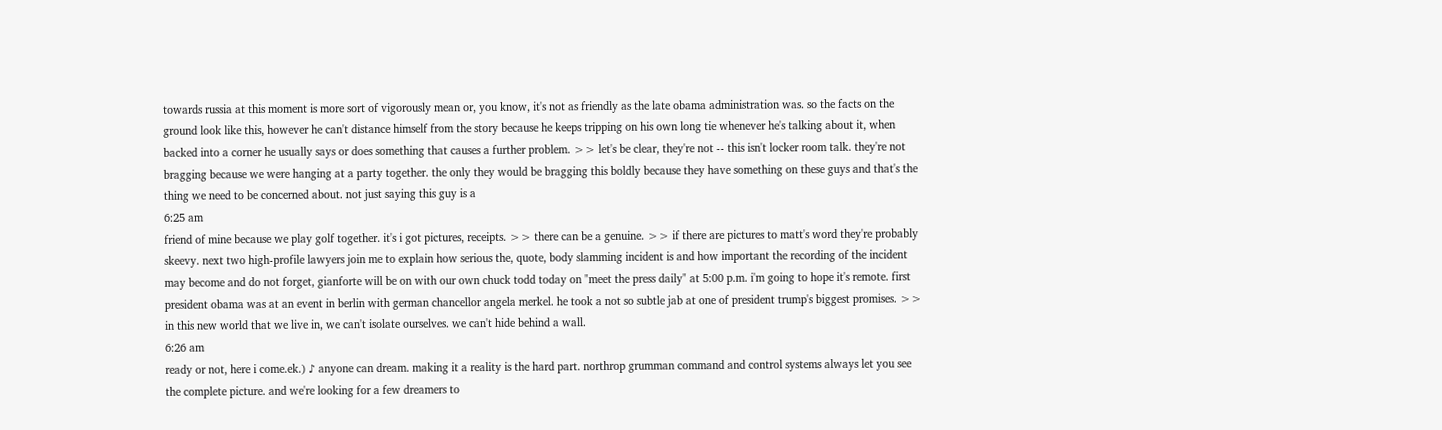towards russia at this moment is more sort of vigorously mean or, you know, it's not as friendly as the late obama administration was. so the facts on the ground look like this, however he can't distance himself from the story because he keeps tripping on his own long tie whenever he's talking about it, when backed into a corner he usually says or does something that causes a further problem. >> let's be clear, they're not -- this isn't locker room talk. they're not bragging because we were hanging at a party together. the only they would be bragging this boldly because they have something on these guys and that's the thing we need to be concerned about. not just saying this guy is a
6:25 am
friend of mine because we play golf together. it's i got pictures, receipts. >> there can be a genuine. >> if there are pictures to matt's word they're probably skeevy. next two high-profile lawyers join me to explain how serious the, quote, body slamming incident is and how important the recording of the incident may become and do not forget, gianforte will be on with our own chuck todd today on "meet the press daily" at 5:00 p.m. i'm going to hope it's remote. first president obama was at an event in berlin with german chancellor angela merkel. he took a not so subtle jab at one of president trump's biggest promises. >> in this new world that we live in, we can't isolate ourselves. we can't hide behind a wall.
6:26 am
ready or not, here i come.ek.) ♪ anyone can dream. making it a reality is the hard part. northrop grumman command and control systems always let you see the complete picture. and we're looking for a few dreamers to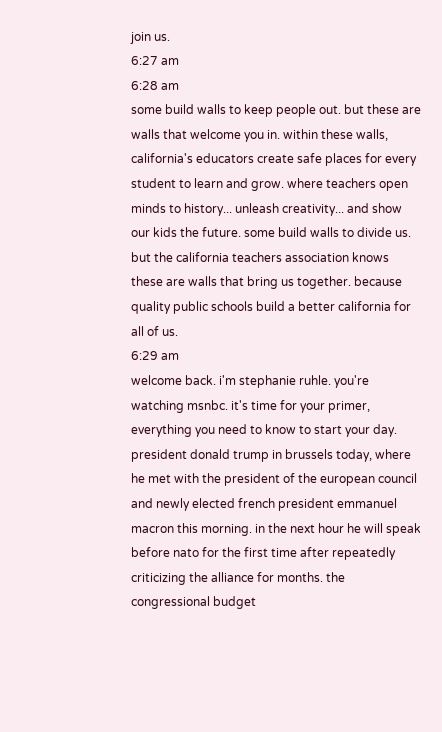join us.
6:27 am
6:28 am
some build walls to keep people out. but these are walls that welcome you in. within these walls, california's educators create safe places for every student to learn and grow. where teachers open minds to history... unleash creativity... and show our kids the future. some build walls to divide us. but the california teachers association knows these are walls that bring us together. because quality public schools build a better california for all of us.
6:29 am
welcome back. i'm stephanie ruhle. you're watching msnbc. it's time for your primer, everything you need to know to start your day. president donald trump in brussels today, where he met with the president of the european council and newly elected french president emmanuel macron this morning. in the next hour he will speak before nato for the first time after repeatedly criticizing the alliance for months. the congressional budget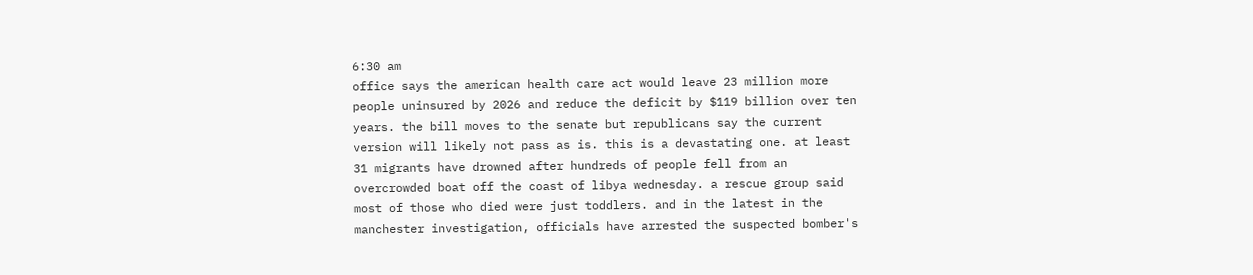6:30 am
office says the american health care act would leave 23 million more people uninsured by 2026 and reduce the deficit by $119 billion over ten years. the bill moves to the senate but republicans say the current version will likely not pass as is. this is a devastating one. at least 31 migrants have drowned after hundreds of people fell from an overcrowded boat off the coast of libya wednesday. a rescue group said most of those who died were just toddlers. and in the latest in the manchester investigation, officials have arrested the suspected bomber's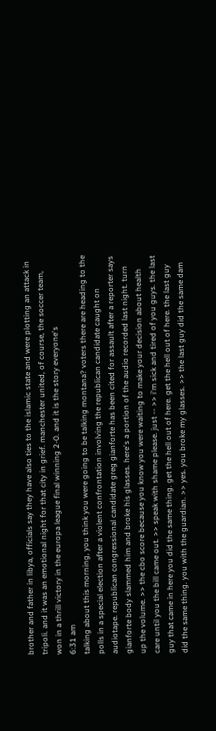brother and father in libya, officials say they have also ties to the islamic state and were plotting an attack in tripoli. and it was an emotional night for that city in grief. manchester united, of course, the soccer team, won in a thrill victory in the europa league final winning 2-0. and it is the story everyone's
6:31 am
talking about this morning, you think you were going to be talking montana? voters there are heading to the polls in a special election after a violent confrontation involving the republican candidate caught on audiotape. republican congressional candidate greg gianforte has been cited for assault after a reporter says gianforte body slammed him and broke his glasses. here's a portion of the audio recorded last night. turn up the volume. >> the cbo score because you know you were waiting to make your decision about health care until you the bill came out. >> speak with shame please. just -- >> i'm sick and tired of you guys. the last guy that came in here you did the same thing. get the hell out of here. get the hell out of here. the last guy did the same thing. you with the guardian. >> yes. you broke my glasses. >> the last guy did the same dam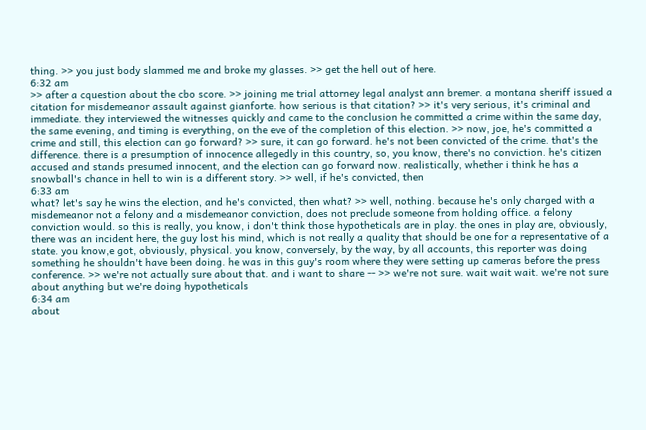thing. >> you just body slammed me and broke my glasses. >> get the hell out of here.
6:32 am
>> after a cquestion about the cbo score. >> joining me trial attorney legal analyst ann bremer. a montana sheriff issued a citation for misdemeanor assault against gianforte. how serious is that citation? >> it's very serious, it's criminal and immediate. they interviewed the witnesses quickly and came to the conclusion he committed a crime within the same day, the same evening, and timing is everything, on the eve of the completion of this election. >> now, joe, he's committed a crime and still, this election can go forward? >> sure, it can go forward. he's not been convicted of the crime. that's the difference. there is a presumption of innocence allegedly in this country, so, you know, there's no conviction. he's citizen accused and stands presumed innocent, and the election can go forward now. realistically, whether i think he has a snowball's chance in hell to win is a different story. >> well, if he's convicted, then
6:33 am
what? let's say he wins the election, and he's convicted, then what? >> well, nothing. because he's only charged with a misdemeanor not a felony and a misdemeanor conviction, does not preclude someone from holding office. a felony conviction would. so this is really, you know, i don't think those hypotheticals are in play. the ones in play are, obviously, there was an incident here, the guy lost his mind, which is not really a quality that should be one for a representative of a state. you know,e got, obviously, physical. you know, conversely, by the way, by all accounts, this reporter was doing something he shouldn't have been doing. he was in this guy's room where they were setting up cameras before the press conference. >> we're not actually sure about that. and i want to share -- >> we're not sure. wait wait wait. we're not sure about anything but we're doing hypotheticals
6:34 am
about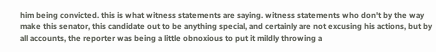him being convicted. this is what witness statements are saying. witness statements who don't by the way make this senator, this candidate out to be anything special, and certainly are not excusing his actions, but by all accounts, the reporter was being a little obnoxious to put it mildly throwing a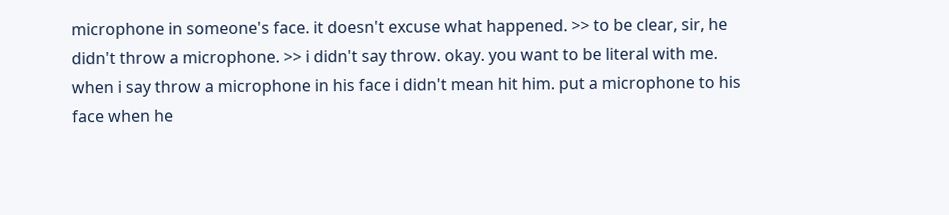microphone in someone's face. it doesn't excuse what happened. >> to be clear, sir, he didn't throw a microphone. >> i didn't say throw. okay. you want to be literal with me. when i say throw a microphone in his face i didn't mean hit him. put a microphone to his face when he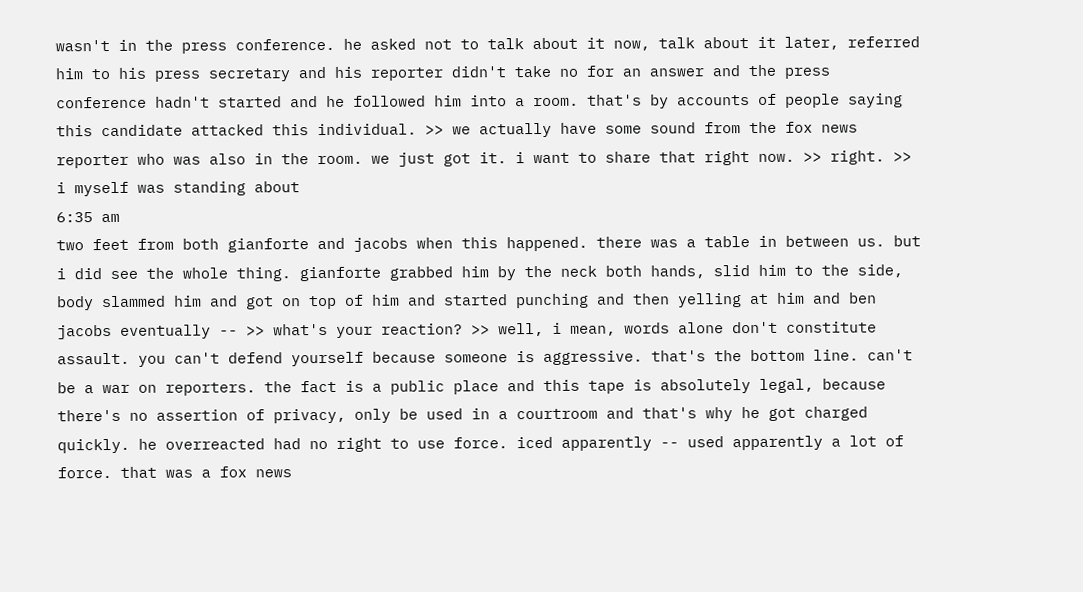wasn't in the press conference. he asked not to talk about it now, talk about it later, referred him to his press secretary and his reporter didn't take no for an answer and the press conference hadn't started and he followed him into a room. that's by accounts of people saying this candidate attacked this individual. >> we actually have some sound from the fox news reporter who was also in the room. we just got it. i want to share that right now. >> right. >> i myself was standing about
6:35 am
two feet from both gianforte and jacobs when this happened. there was a table in between us. but i did see the whole thing. gianforte grabbed him by the neck both hands, slid him to the side, body slammed him and got on top of him and started punching and then yelling at him and ben jacobs eventually -- >> what's your reaction? >> well, i mean, words alone don't constitute assault. you can't defend yourself because someone is aggressive. that's the bottom line. can't be a war on reporters. the fact is a public place and this tape is absolutely legal, because there's no assertion of privacy, only be used in a courtroom and that's why he got charged quickly. he overreacted had no right to use force. iced apparently -- used apparently a lot of force. that was a fox news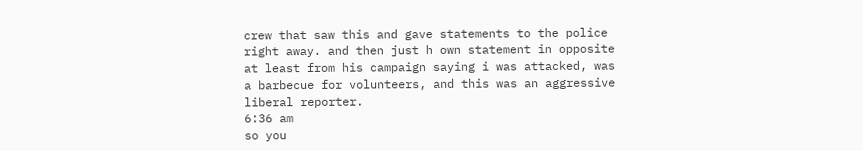crew that saw this and gave statements to the police right away. and then just h own statement in opposite at least from his campaign saying i was attacked, was a barbecue for volunteers, and this was an aggressive liberal reporter.
6:36 am
so you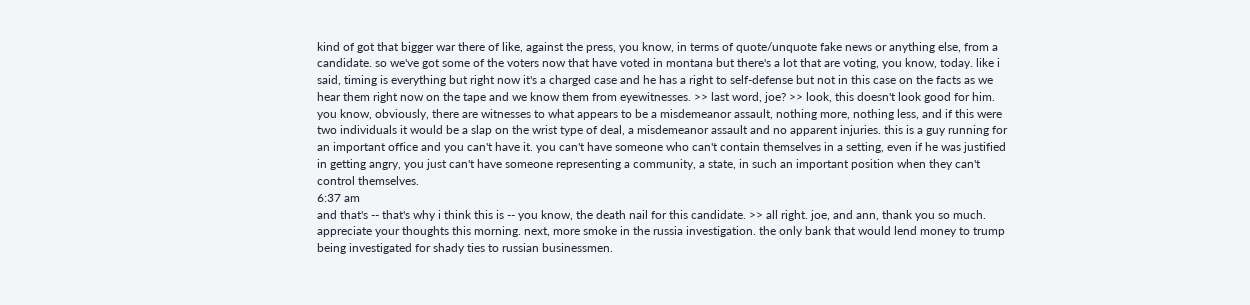kind of got that bigger war there of like, against the press, you know, in terms of quote/unquote fake news or anything else, from a candidate. so we've got some of the voters now that have voted in montana but there's a lot that are voting, you know, today. like i said, timing is everything but right now it's a charged case and he has a right to self-defense but not in this case on the facts as we hear them right now on the tape and we know them from eyewitnesses. >> last word, joe? >> look, this doesn't look good for him. you know, obviously, there are witnesses to what appears to be a misdemeanor assault, nothing more, nothing less, and if this were two individuals it would be a slap on the wrist type of deal, a misdemeanor assault and no apparent injuries. this is a guy running for an important office and you can't have it. you can't have someone who can't contain themselves in a setting, even if he was justified in getting angry, you just can't have someone representing a community, a state, in such an important position when they can't control themselves.
6:37 am
and that's -- that's why i think this is -- you know, the death nail for this candidate. >> all right. joe, and ann, thank you so much. appreciate your thoughts this morning. next, more smoke in the russia investigation. the only bank that would lend money to trump being investigated for shady ties to russian businessmen.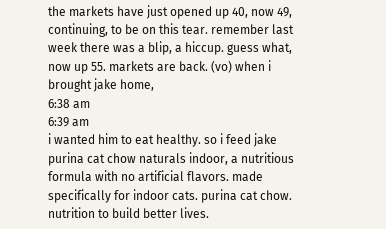the markets have just opened up 40, now 49, continuing, to be on this tear. remember last week there was a blip, a hiccup. guess what, now up 55. markets are back. (vo) when i brought jake home,
6:38 am
6:39 am
i wanted him to eat healthy. so i feed jake purina cat chow naturals indoor, a nutritious formula with no artificial flavors. made specifically for indoor cats. purina cat chow. nutrition to build better lives.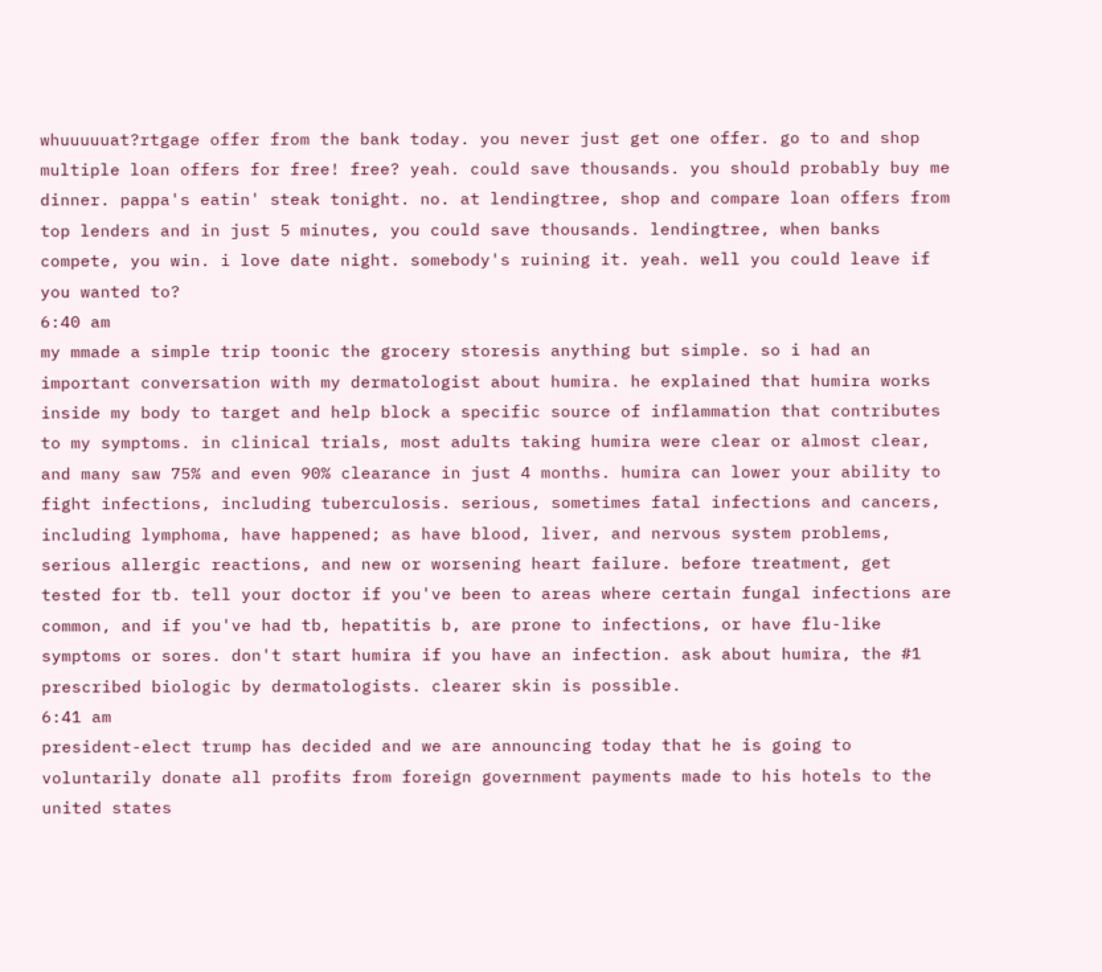whuuuuuat?rtgage offer from the bank today. you never just get one offer. go to and shop multiple loan offers for free! free? yeah. could save thousands. you should probably buy me dinner. pappa's eatin' steak tonight. no. at lendingtree, shop and compare loan offers from top lenders and in just 5 minutes, you could save thousands. lendingtree, when banks compete, you win. i love date night. somebody's ruining it. yeah. well you could leave if you wanted to?
6:40 am
my mmade a simple trip toonic the grocery storesis anything but simple. so i had an important conversation with my dermatologist about humira. he explained that humira works inside my body to target and help block a specific source of inflammation that contributes to my symptoms. in clinical trials, most adults taking humira were clear or almost clear, and many saw 75% and even 90% clearance in just 4 months. humira can lower your ability to fight infections, including tuberculosis. serious, sometimes fatal infections and cancers, including lymphoma, have happened; as have blood, liver, and nervous system problems, serious allergic reactions, and new or worsening heart failure. before treatment, get tested for tb. tell your doctor if you've been to areas where certain fungal infections are common, and if you've had tb, hepatitis b, are prone to infections, or have flu-like symptoms or sores. don't start humira if you have an infection. ask about humira, the #1 prescribed biologic by dermatologists. clearer skin is possible.
6:41 am
president-elect trump has decided and we are announcing today that he is going to voluntarily donate all profits from foreign government payments made to his hotels to the united states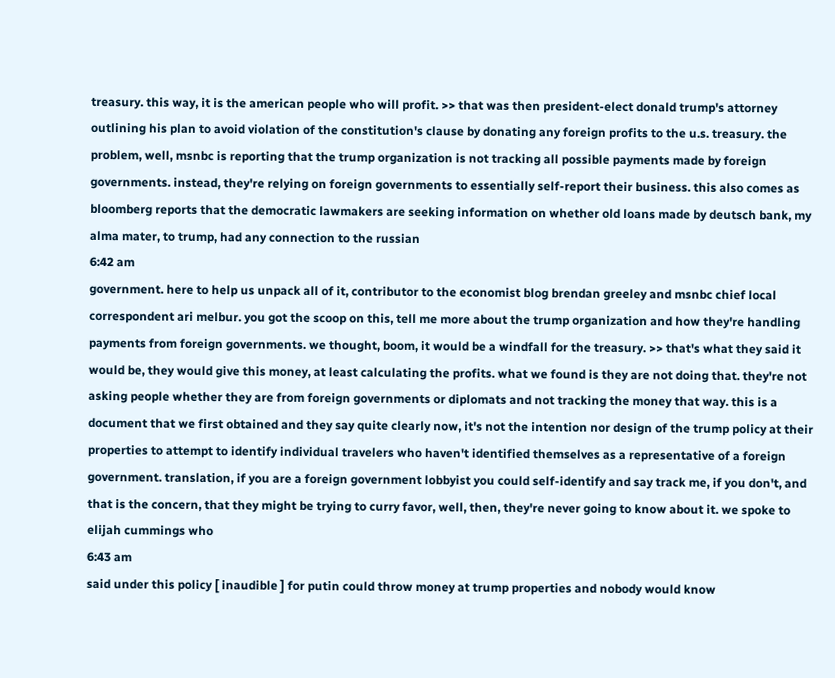treasury. this way, it is the american people who will profit. >> that was then president-elect donald trump's attorney outlining his plan to avoid violation of the constitution's clause by donating any foreign profits to the u.s. treasury. the problem, well, msnbc is reporting that the trump organization is not tracking all possible payments made by foreign governments. instead, they're relying on foreign governments to essentially self-report their business. this also comes as bloomberg reports that the democratic lawmakers are seeking information on whether old loans made by deutsch bank, my alma mater, to trump, had any connection to the russian
6:42 am
government. here to help us unpack all of it, contributor to the economist blog brendan greeley and msnbc chief local correspondent ari melbur. you got the scoop on this, tell me more about the trump organization and how they're handling payments from foreign governments. we thought, boom, it would be a windfall for the treasury. >> that's what they said it would be, they would give this money, at least calculating the profits. what we found is they are not doing that. they're not asking people whether they are from foreign governments or diplomats and not tracking the money that way. this is a document that we first obtained and they say quite clearly now, it's not the intention nor design of the trump policy at their properties to attempt to identify individual travelers who haven't identified themselves as a representative of a foreign government. translation, if you are a foreign government lobbyist you could self-identify and say track me, if you don't, and that is the concern, that they might be trying to curry favor, well, then, they're never going to know about it. we spoke to elijah cummings who
6:43 am
said under this policy [ inaudible ] for putin could throw money at trump properties and nobody would know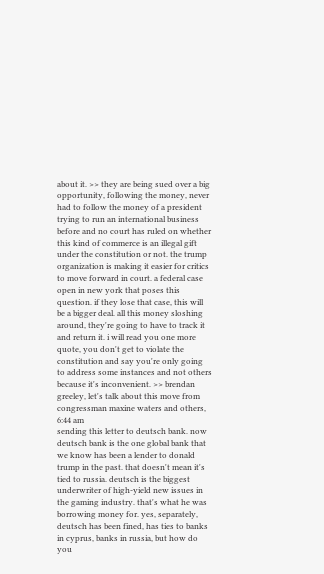about it. >> they are being sued over a big opportunity, following the money, never had to follow the money of a president trying to run an international business before and no court has ruled on whether this kind of commerce is an illegal gift under the constitution or not. the trump organization is making it easier for critics to move forward in court. a federal case open in new york that poses this question. if they lose that case, this will be a bigger deal. all this money sloshing around, they're going to have to track it and return it. i will read you one more quote, you don't get to violate the constitution and say you're only going to address some instances and not others because it's inconvenient. >> brendan greeley, let's talk about this move from congressman maxine waters and others,
6:44 am
sending this letter to deutsch bank. now deutsch bank is the one global bank that we know has been a lender to donald trump in the past. that doesn't mean it's tied to russia. deutsch is the biggest underwriter of high-yield new issues in the gaming industry. that's what he was borrowing money for. yes, separately, deutsch has been fined, has ties to banks in cyprus, banks in russia, but how do you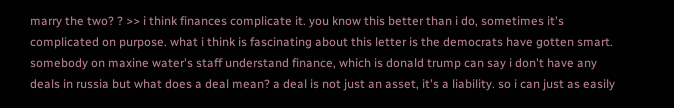marry the two? ? >> i think finances complicate it. you know this better than i do, sometimes it's complicated on purpose. what i think is fascinating about this letter is the democrats have gotten smart. somebody on maxine water's staff understand finance, which is donald trump can say i don't have any deals in russia but what does a deal mean? a deal is not just an asset, it's a liability. so i can just as easily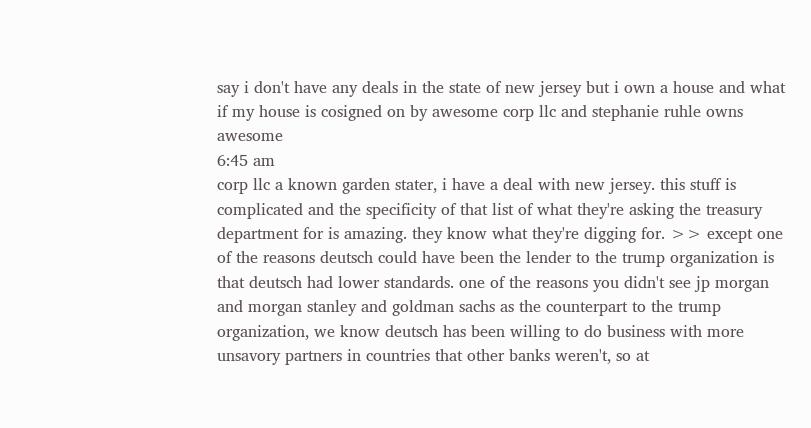say i don't have any deals in the state of new jersey but i own a house and what if my house is cosigned on by awesome corp llc and stephanie ruhle owns awesome
6:45 am
corp llc a known garden stater, i have a deal with new jersey. this stuff is complicated and the specificity of that list of what they're asking the treasury department for is amazing. they know what they're digging for. >> except one of the reasons deutsch could have been the lender to the trump organization is that deutsch had lower standards. one of the reasons you didn't see jp morgan and morgan stanley and goldman sachs as the counterpart to the trump organization, we know deutsch has been willing to do business with more unsavory partners in countries that other banks weren't, so at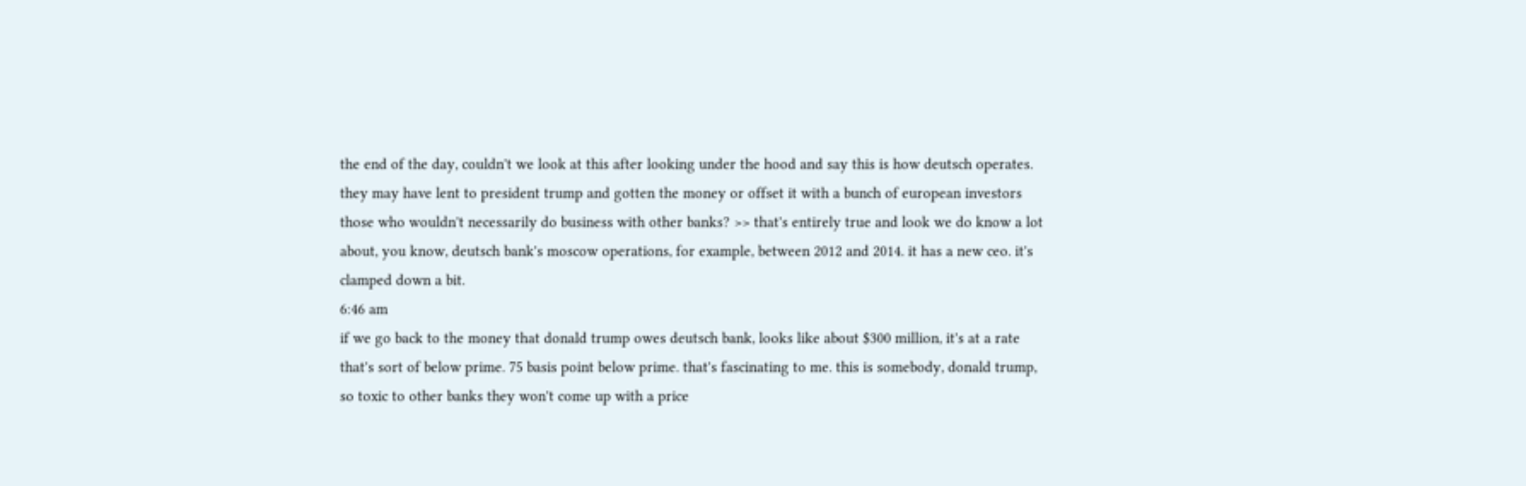the end of the day, couldn't we look at this after looking under the hood and say this is how deutsch operates. they may have lent to president trump and gotten the money or offset it with a bunch of european investors those who wouldn't necessarily do business with other banks? >> that's entirely true and look we do know a lot about, you know, deutsch bank's moscow operations, for example, between 2012 and 2014. it has a new ceo. it's clamped down a bit.
6:46 am
if we go back to the money that donald trump owes deutsch bank, looks like about $300 million, it's at a rate that's sort of below prime. 75 basis point below prime. that's fascinating to me. this is somebody, donald trump, so toxic to other banks they won't come up with a price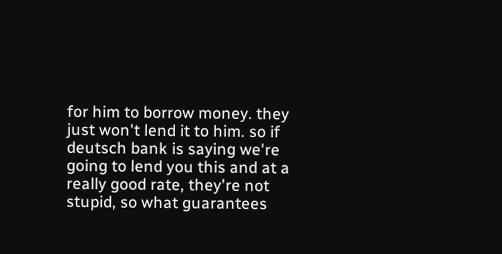for him to borrow money. they just won't lend it to him. so if deutsch bank is saying we're going to lend you this and at a really good rate, they're not stupid, so what guarantees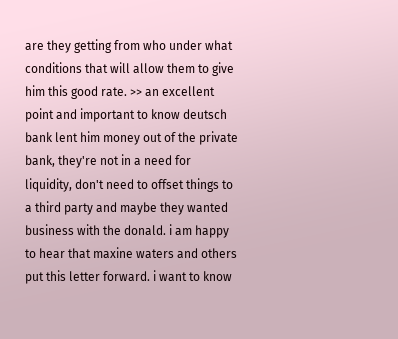are they getting from who under what conditions that will allow them to give him this good rate. >> an excellent point and important to know deutsch bank lent him money out of the private bank, they're not in a need for liquidity, don't need to offset things to a third party and maybe they wanted business with the donald. i am happy to hear that maxine waters and others put this letter forward. i want to know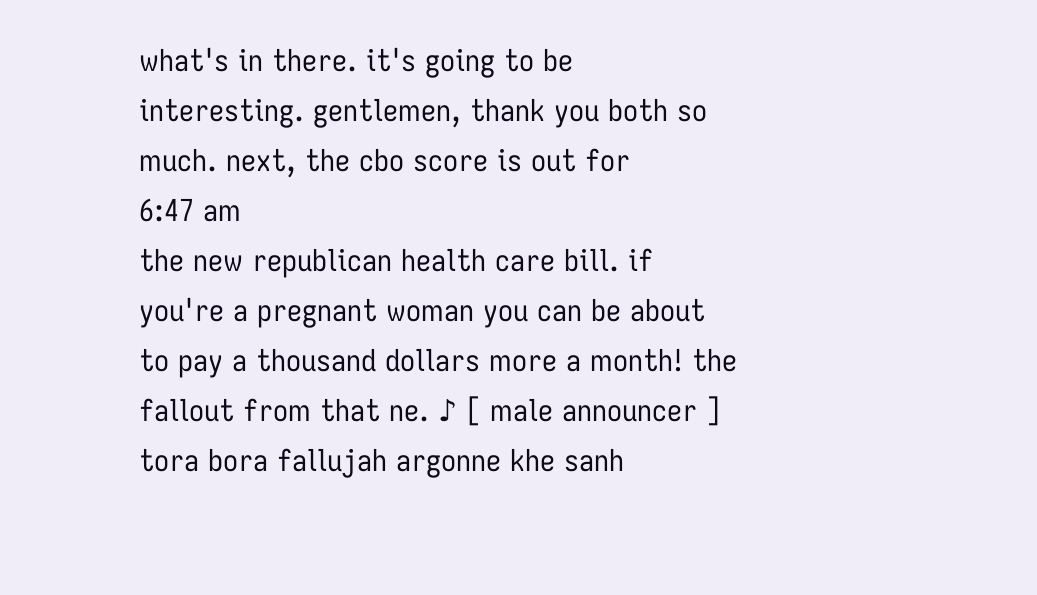what's in there. it's going to be interesting. gentlemen, thank you both so much. next, the cbo score is out for
6:47 am
the new republican health care bill. if you're a pregnant woman you can be about to pay a thousand dollars more a month! the fallout from that ne. ♪ [ male announcer ] tora bora fallujah argonne khe sanh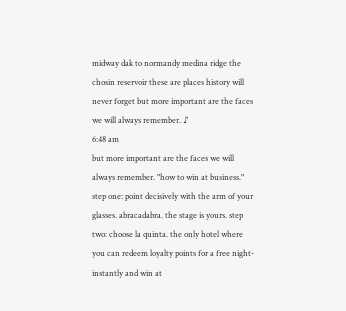midway dak to normandy medina ridge the chosin reservoir these are places history will never forget but more important are the faces we will always remember. ♪
6:48 am
but more important are the faces we will always remember. "how to win at business." step one: point decisively with the arm of your glasses. abracadabra. the stage is yours. step two: choose la quinta. the only hotel where you can redeem loyalty points for a free night-instantly and win at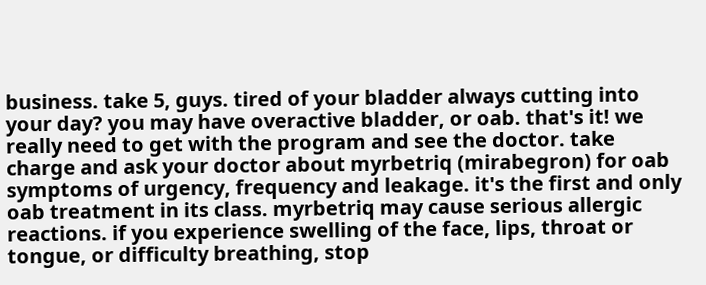business. take 5, guys. tired of your bladder always cutting into your day? you may have overactive bladder, or oab. that's it! we really need to get with the program and see the doctor. take charge and ask your doctor about myrbetriq (mirabegron) for oab symptoms of urgency, frequency and leakage. it's the first and only oab treatment in its class. myrbetriq may cause serious allergic reactions. if you experience swelling of the face, lips, throat or tongue, or difficulty breathing, stop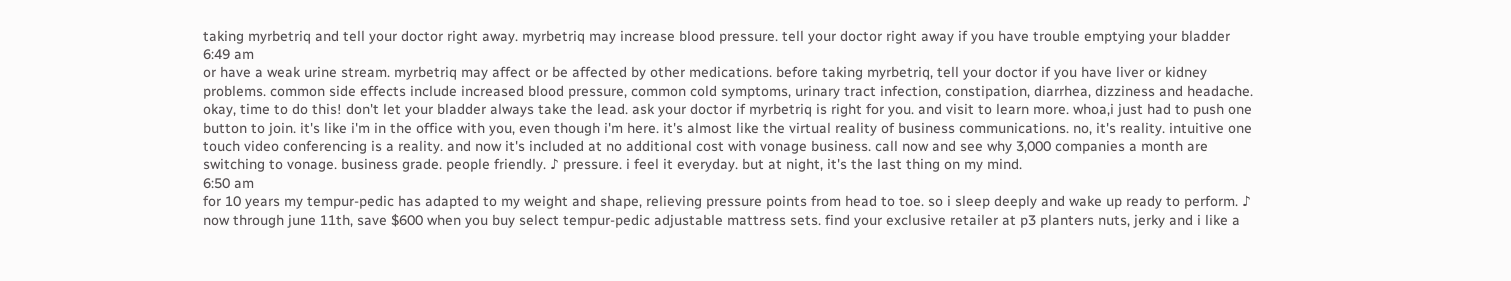taking myrbetriq and tell your doctor right away. myrbetriq may increase blood pressure. tell your doctor right away if you have trouble emptying your bladder
6:49 am
or have a weak urine stream. myrbetriq may affect or be affected by other medications. before taking myrbetriq, tell your doctor if you have liver or kidney problems. common side effects include increased blood pressure, common cold symptoms, urinary tract infection, constipation, diarrhea, dizziness and headache. okay, time to do this! don't let your bladder always take the lead. ask your doctor if myrbetriq is right for you. and visit to learn more. whoa,i just had to push one button to join. it's like i'm in the office with you, even though i'm here. it's almost like the virtual reality of business communications. no, it's reality. intuitive one touch video conferencing is a reality. and now it's included at no additional cost with vonage business. call now and see why 3,000 companies a month are switching to vonage. business grade. people friendly. ♪ pressure. i feel it everyday. but at night, it's the last thing on my mind.
6:50 am
for 10 years my tempur-pedic has adapted to my weight and shape, relieving pressure points from head to toe. so i sleep deeply and wake up ready to perform. ♪ now through june 11th, save $600 when you buy select tempur-pedic adjustable mattress sets. find your exclusive retailer at p3 planters nuts, jerky and i like a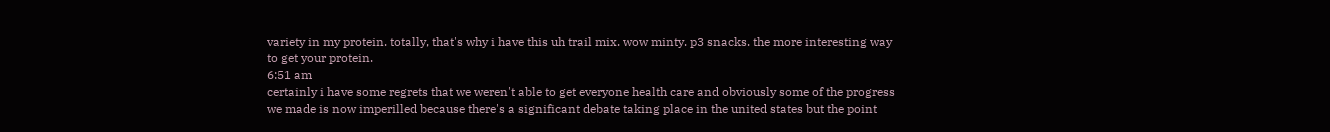variety in my protein. totally, that's why i have this uh trail mix. wow minty. p3 snacks. the more interesting way to get your protein.
6:51 am
certainly i have some regrets that we weren't able to get everyone health care and obviously some of the progress we made is now imperilled because there's a significant debate taking place in the united states but the point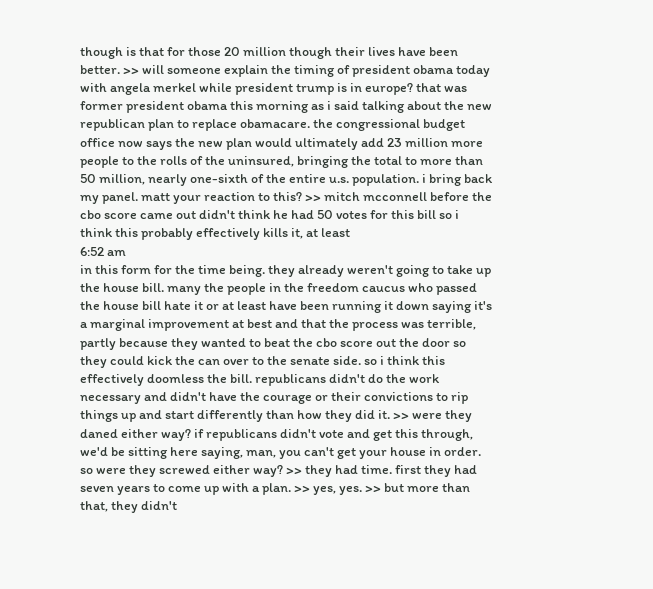though is that for those 20 million though their lives have been better. >> will someone explain the timing of president obama today with angela merkel while president trump is in europe? that was former president obama this morning as i said talking about the new republican plan to replace obamacare. the congressional budget office now says the new plan would ultimately add 23 million more people to the rolls of the uninsured, bringing the total to more than 50 million, nearly one-sixth of the entire u.s. population. i bring back my panel. matt your reaction to this? >> mitch mcconnell before the cbo score came out didn't think he had 50 votes for this bill so i think this probably effectively kills it, at least
6:52 am
in this form for the time being. they already weren't going to take up the house bill. many the people in the freedom caucus who passed the house bill hate it or at least have been running it down saying it's a marginal improvement at best and that the process was terrible, partly because they wanted to beat the cbo score out the door so they could kick the can over to the senate side. so i think this effectively doomless the bill. republicans didn't do the work necessary and didn't have the courage or their convictions to rip things up and start differently than how they did it. >> were they daned either way? if republicans didn't vote and get this through, we'd be sitting here saying, man, you can't get your house in order. so were they screwed either way? >> they had time. first they had seven years to come up with a plan. >> yes, yes. >> but more than that, they didn't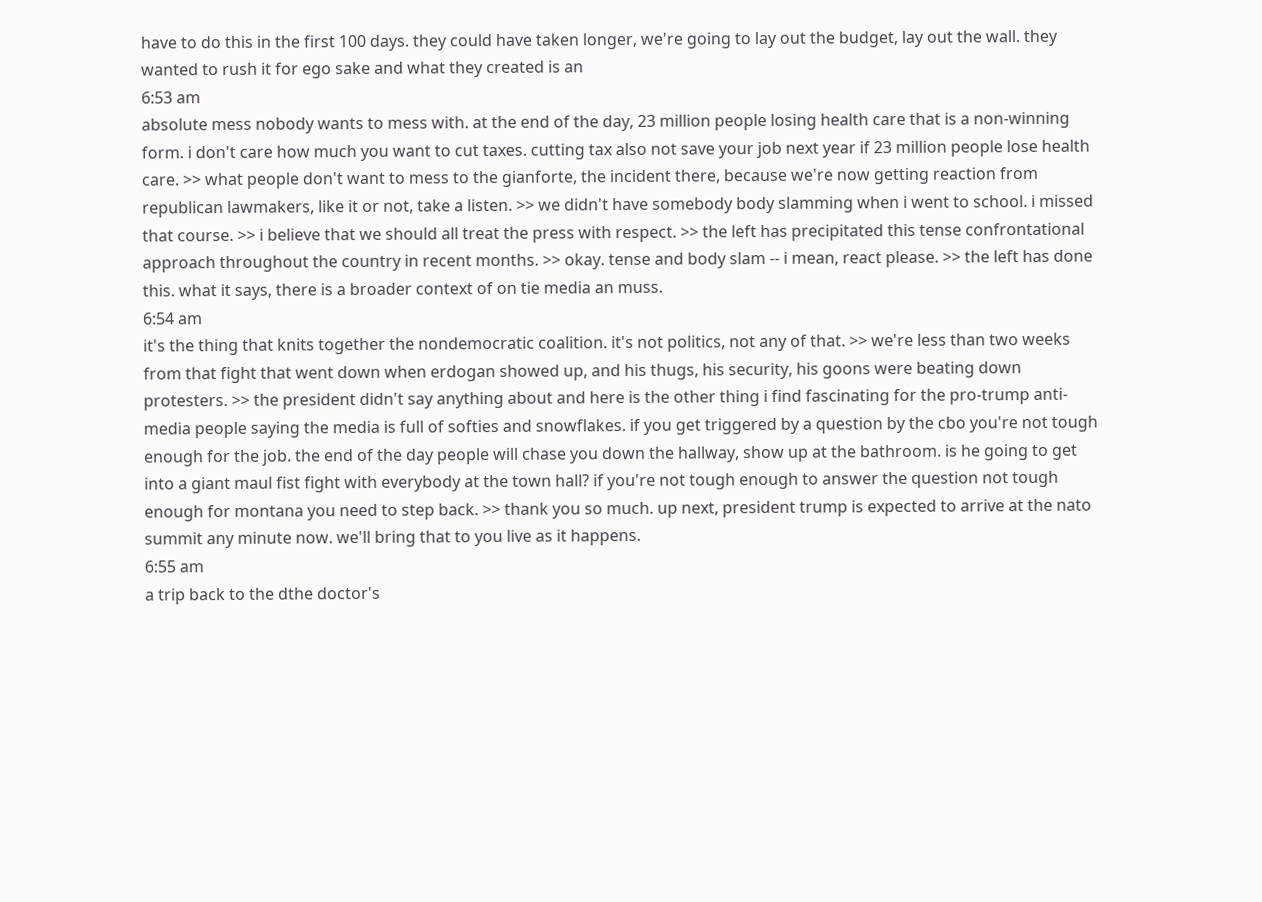have to do this in the first 100 days. they could have taken longer, we're going to lay out the budget, lay out the wall. they wanted to rush it for ego sake and what they created is an
6:53 am
absolute mess nobody wants to mess with. at the end of the day, 23 million people losing health care that is a non-winning form. i don't care how much you want to cut taxes. cutting tax also not save your job next year if 23 million people lose health care. >> what people don't want to mess to the gianforte, the incident there, because we're now getting reaction from republican lawmakers, like it or not, take a listen. >> we didn't have somebody body slamming when i went to school. i missed that course. >> i believe that we should all treat the press with respect. >> the left has precipitated this tense confrontational approach throughout the country in recent months. >> okay. tense and body slam -- i mean, react please. >> the left has done this. what it says, there is a broader context of on tie media an muss.
6:54 am
it's the thing that knits together the nondemocratic coalition. it's not politics, not any of that. >> we're less than two weeks from that fight that went down when erdogan showed up, and his thugs, his security, his goons were beating down protesters. >> the president didn't say anything about and here is the other thing i find fascinating for the pro-trump anti-media people saying the media is full of softies and snowflakes. if you get triggered by a question by the cbo you're not tough enough for the job. the end of the day people will chase you down the hallway, show up at the bathroom. is he going to get into a giant maul fist fight with everybody at the town hall? if you're not tough enough to answer the question not tough enough for montana you need to step back. >> thank you so much. up next, president trump is expected to arrive at the nato summit any minute now. we'll bring that to you live as it happens.
6:55 am
a trip back to the dthe doctor's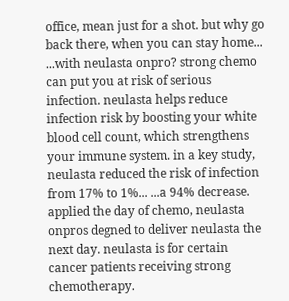office, mean just for a shot. but why go back there, when you can stay home... ...with neulasta onpro? strong chemo can put you at risk of serious infection. neulasta helps reduce infection risk by boosting your white blood cell count, which strengthens your immune system. in a key study, neulasta reduced the risk of infection from 17% to 1%... ...a 94% decrease. applied the day of chemo, neulasta onpros degned to deliver neulasta the next day. neulasta is for certain cancer patients receiving strong chemotherapy.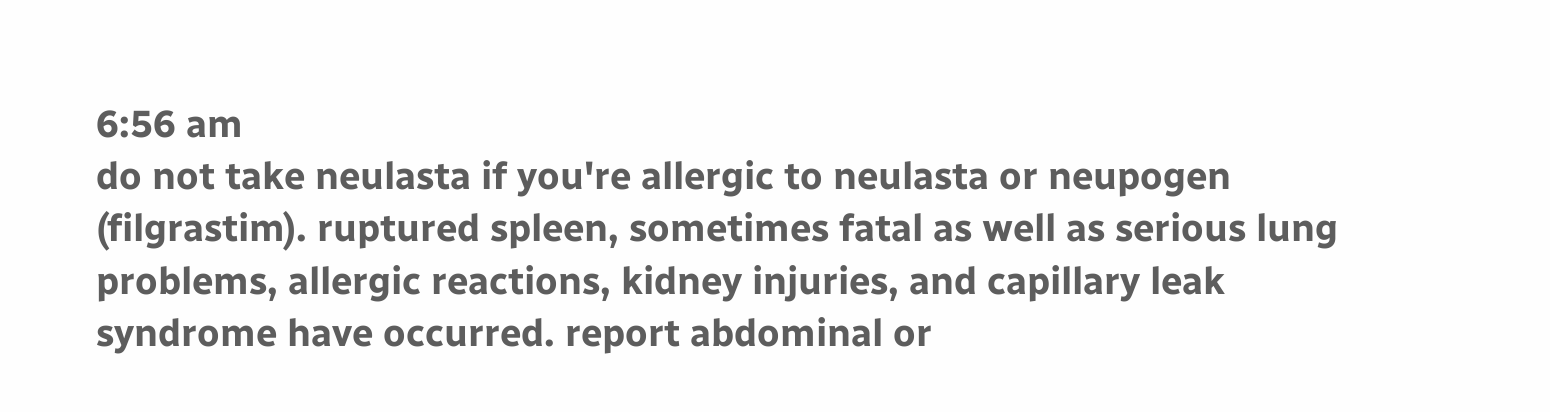6:56 am
do not take neulasta if you're allergic to neulasta or neupogen (filgrastim). ruptured spleen, sometimes fatal as well as serious lung problems, allergic reactions, kidney injuries, and capillary leak syndrome have occurred. report abdominal or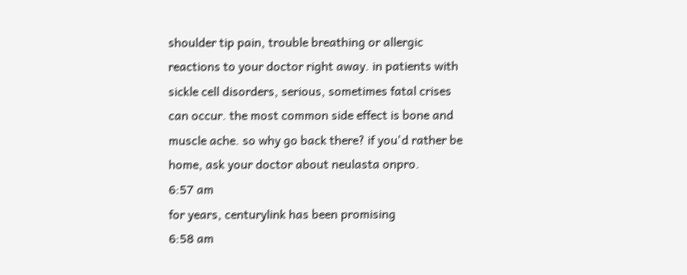shoulder tip pain, trouble breathing or allergic reactions to your doctor right away. in patients with sickle cell disorders, serious, sometimes fatal crises can occur. the most common side effect is bone and muscle ache. so why go back there? if you'd rather be home, ask your doctor about neulasta onpro.
6:57 am
for years, centurylink has been promising
6:58 am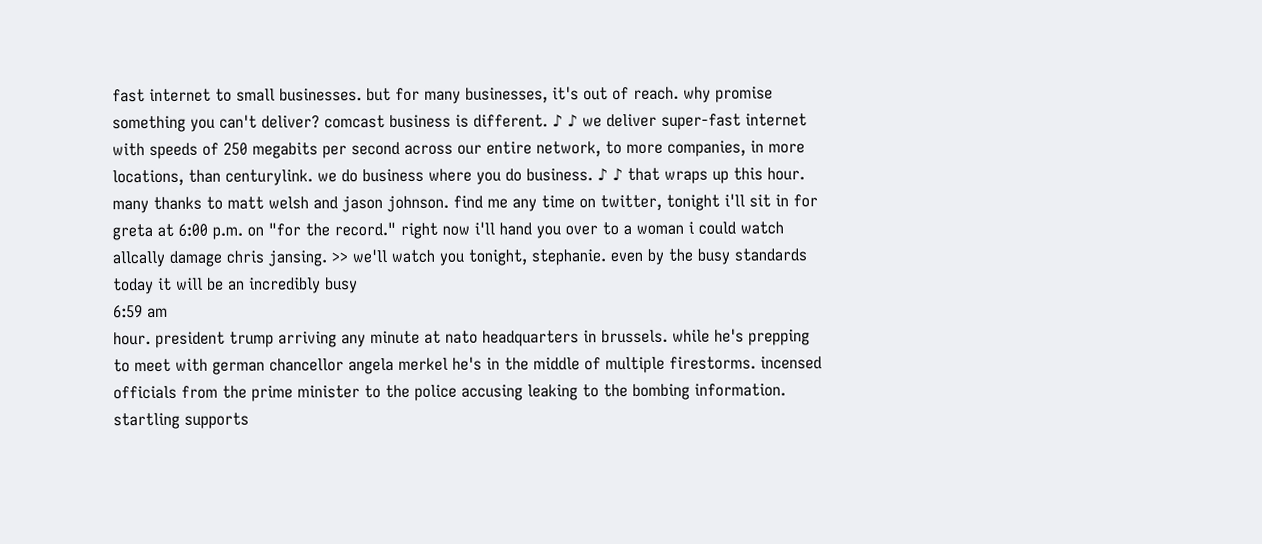fast internet to small businesses. but for many businesses, it's out of reach. why promise something you can't deliver? comcast business is different. ♪ ♪ we deliver super-fast internet with speeds of 250 megabits per second across our entire network, to more companies, in more locations, than centurylink. we do business where you do business. ♪ ♪ that wraps up this hour. many thanks to matt welsh and jason johnson. find me any time on twitter, tonight i'll sit in for greta at 6:00 p.m. on "for the record." right now i'll hand you over to a woman i could watch allcally damage chris jansing. >> we'll watch you tonight, stephanie. even by the busy standards today it will be an incredibly busy
6:59 am
hour. president trump arriving any minute at nato headquarters in brussels. while he's prepping to meet with german chancellor angela merkel he's in the middle of multiple firestorms. incensed officials from the prime minister to the police accusing leaking to the bombing information. startling supports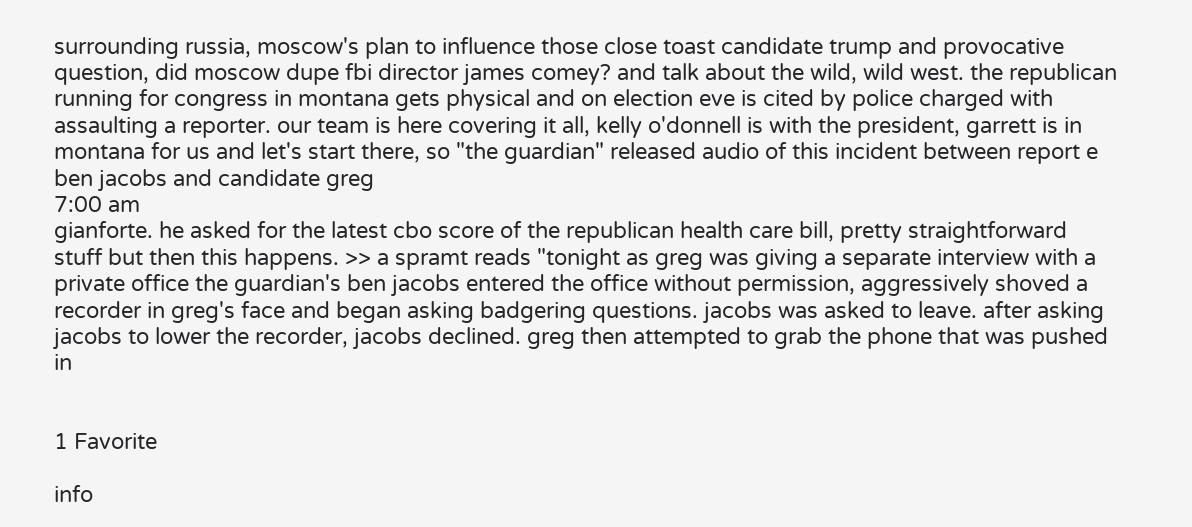surrounding russia, moscow's plan to influence those close toast candidate trump and provocative question, did moscow dupe fbi director james comey? and talk about the wild, wild west. the republican running for congress in montana gets physical and on election eve is cited by police charged with assaulting a reporter. our team is here covering it all, kelly o'donnell is with the president, garrett is in montana for us and let's start there, so "the guardian" released audio of this incident between report e ben jacobs and candidate greg
7:00 am
gianforte. he asked for the latest cbo score of the republican health care bill, pretty straightforward stuff but then this happens. >> a spramt reads "tonight as greg was giving a separate interview with a private office the guardian's ben jacobs entered the office without permission, aggressively shoved a recorder in greg's face and began asking badgering questions. jacobs was asked to leave. after asking jacobs to lower the recorder, jacobs declined. greg then attempted to grab the phone that was pushed in


1 Favorite

info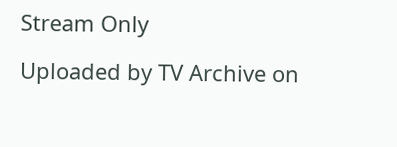Stream Only

Uploaded by TV Archive on